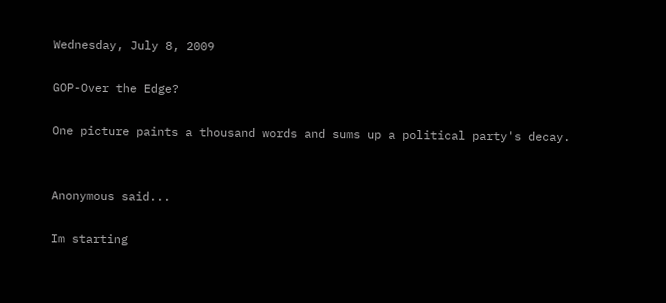Wednesday, July 8, 2009

GOP-Over the Edge?

One picture paints a thousand words and sums up a political party's decay.


Anonymous said...

Im starting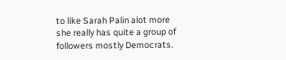to like Sarah Palin alot more she really has quite a group of followers mostly Democrats.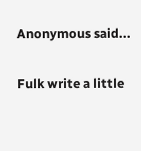Anonymous said...

Fulk write a little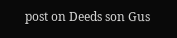post on Deeds son Gus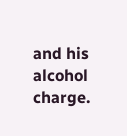and his alcohol charge.